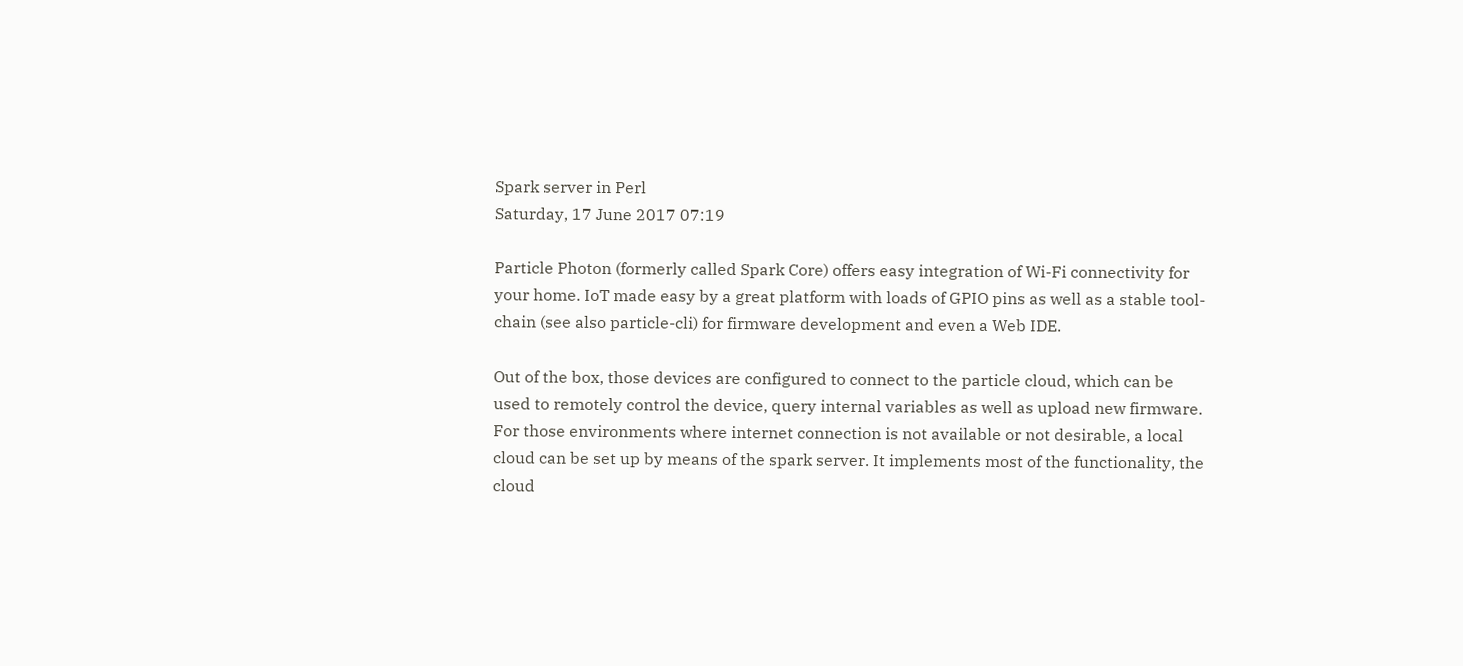Spark server in Perl
Saturday, 17 June 2017 07:19

Particle Photon (formerly called Spark Core) offers easy integration of Wi-Fi connectivity for your home. IoT made easy by a great platform with loads of GPIO pins as well as a stable tool-chain (see also particle-cli) for firmware development and even a Web IDE.

Out of the box, those devices are configured to connect to the particle cloud, which can be used to remotely control the device, query internal variables as well as upload new firmware. For those environments where internet connection is not available or not desirable, a local cloud can be set up by means of the spark server. It implements most of the functionality, the cloud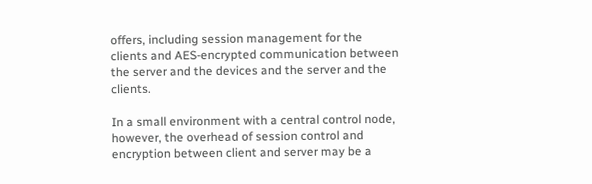offers, including session management for the clients and AES-encrypted communication between the server and the devices and the server and the clients.

In a small environment with a central control node, however, the overhead of session control and encryption between client and server may be a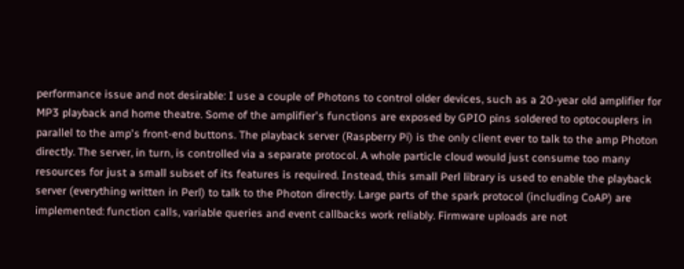performance issue and not desirable: I use a couple of Photons to control older devices, such as a 20-year old amplifier for MP3 playback and home theatre. Some of the amplifier's functions are exposed by GPIO pins soldered to optocouplers in parallel to the amp's front-end buttons. The playback server (Raspberry Pi) is the only client ever to talk to the amp Photon directly. The server, in turn, is controlled via a separate protocol. A whole particle cloud would just consume too many resources for just a small subset of its features is required. Instead, this small Perl library is used to enable the playback server (everything written in Perl) to talk to the Photon directly. Large parts of the spark protocol (including CoAP) are implemented: function calls, variable queries and event callbacks work reliably. Firmware uploads are not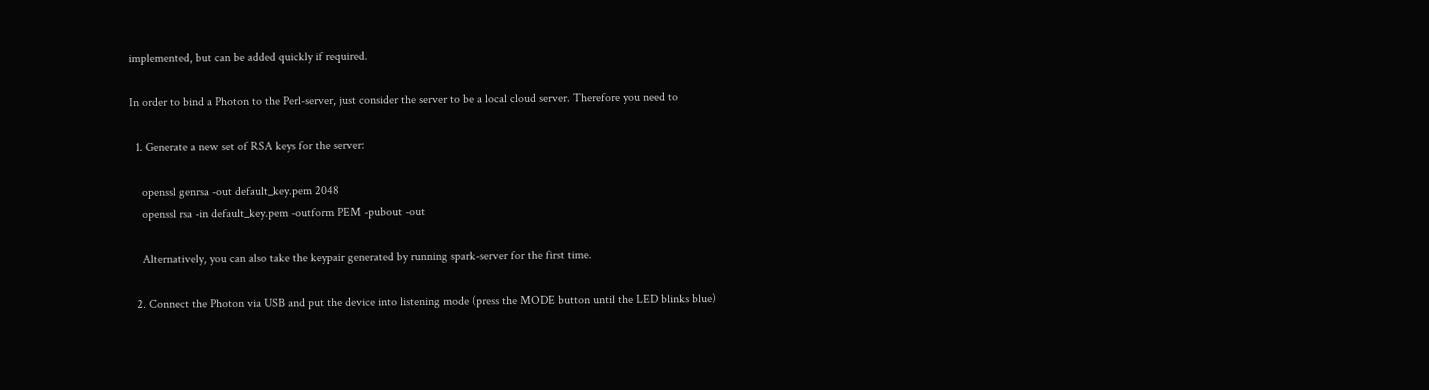implemented, but can be added quickly if required.

In order to bind a Photon to the Perl-server, just consider the server to be a local cloud server. Therefore you need to

  1. Generate a new set of RSA keys for the server:

    openssl genrsa -out default_key.pem 2048
    openssl rsa -in default_key.pem -outform PEM -pubout -out

    Alternatively, you can also take the keypair generated by running spark-server for the first time.

  2. Connect the Photon via USB and put the device into listening mode (press the MODE button until the LED blinks blue)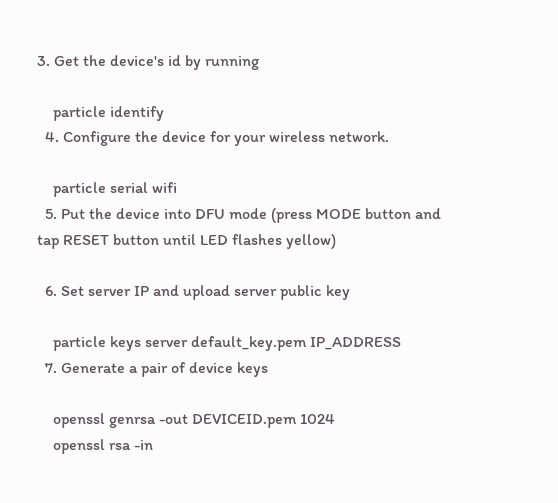3. Get the device's id by running

    particle identify
  4. Configure the device for your wireless network.

    particle serial wifi
  5. Put the device into DFU mode (press MODE button and tap RESET button until LED flashes yellow)

  6. Set server IP and upload server public key

    particle keys server default_key.pem IP_ADDRESS
  7. Generate a pair of device keys

    openssl genrsa -out DEVICEID.pem 1024
    openssl rsa -in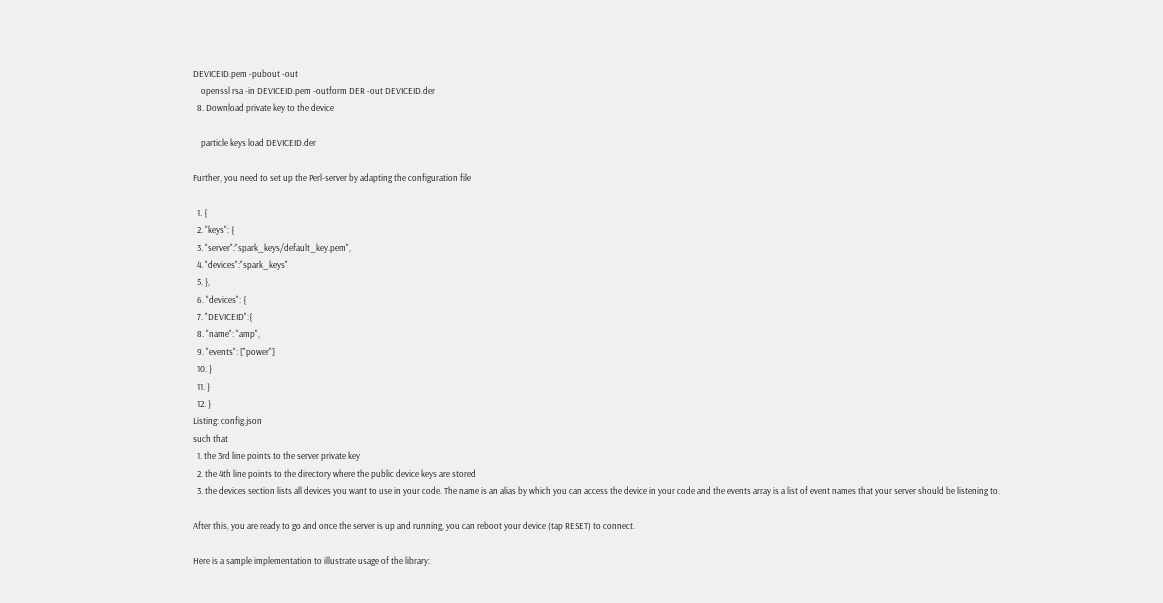DEVICEID.pem -pubout -out
    openssl rsa -in DEVICEID.pem -outform DER -out DEVICEID.der
  8. Download private key to the device

    particle keys load DEVICEID.der

Further, you need to set up the Perl-server by adapting the configuration file

  1. {
  2. "keys": {
  3. "server":"spark_keys/default_key.pem",
  4. "devices":"spark_keys"
  5. },
  6. "devices": {
  7. "DEVICEID":{
  8. "name": "amp",
  9. "events": ["power"]
  10. }
  11. }
  12. }
Listing: config.json
such that
  1. the 3rd line points to the server private key
  2. the 4th line points to the directory where the public device keys are stored
  3. the devices section lists all devices you want to use in your code. The name is an alias by which you can access the device in your code and the events array is a list of event names that your server should be listening to.

After this, you are ready to go and once the server is up and running, you can reboot your device (tap RESET) to connect.

Here is a sample implementation to illustrate usage of the library: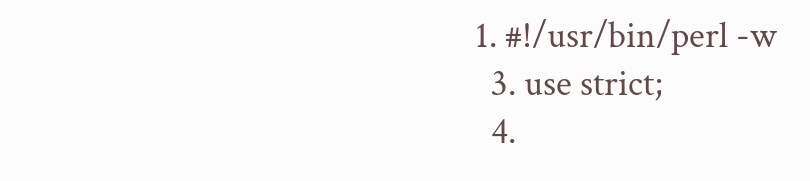1. #!/usr/bin/perl -w
  3. use strict;
  4.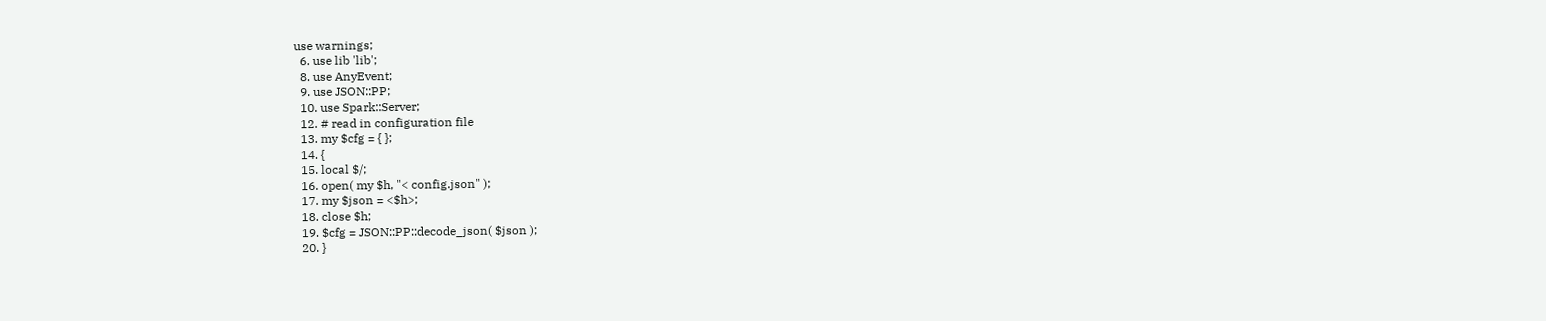use warnings;
  6. use lib 'lib';
  8. use AnyEvent;
  9. use JSON::PP;
  10. use Spark::Server;
  12. # read in configuration file
  13. my $cfg = { };
  14. {
  15. local $/;
  16. open( my $h, "< config.json" );
  17. my $json = <$h>;
  18. close $h;
  19. $cfg = JSON::PP::decode_json( $json );
  20. }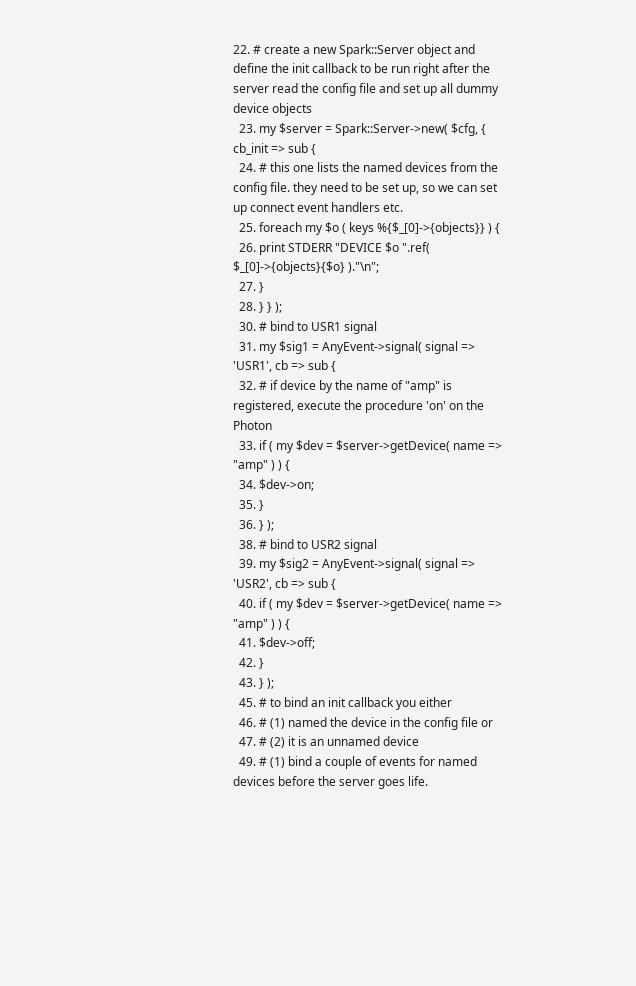22. # create a new Spark::Server object and define the init callback to be run right after the server read the config file and set up all dummy device objects
  23. my $server = Spark::Server->new( $cfg, { cb_init => sub {
  24. # this one lists the named devices from the config file. they need to be set up, so we can set up connect event handlers etc.
  25. foreach my $o ( keys %{$_[0]->{objects}} ) {
  26. print STDERR "DEVICE $o ".ref( $_[0]->{objects}{$o} )."\n";
  27. }
  28. } } );
  30. # bind to USR1 signal
  31. my $sig1 = AnyEvent->signal( signal => 'USR1', cb => sub {
  32. # if device by the name of "amp" is registered, execute the procedure 'on' on the Photon
  33. if ( my $dev = $server->getDevice( name => "amp" ) ) {
  34. $dev->on;
  35. }
  36. } );
  38. # bind to USR2 signal
  39. my $sig2 = AnyEvent->signal( signal => 'USR2', cb => sub {
  40. if ( my $dev = $server->getDevice( name => "amp" ) ) {
  41. $dev->off;
  42. }
  43. } );
  45. # to bind an init callback you either
  46. # (1) named the device in the config file or
  47. # (2) it is an unnamed device
  49. # (1) bind a couple of events for named devices before the server goes life.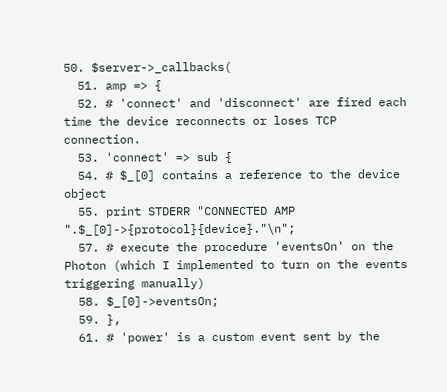50. $server->_callbacks(
  51. amp => {
  52. # 'connect' and 'disconnect' are fired each time the device reconnects or loses TCP connection.
  53. 'connect' => sub {
  54. # $_[0] contains a reference to the device object
  55. print STDERR "CONNECTED AMP ".$_[0]->{protocol}{device}."\n";
  57. # execute the procedure 'eventsOn' on the Photon (which I implemented to turn on the events triggering manually)
  58. $_[0]->eventsOn;
  59. },
  61. # 'power' is a custom event sent by the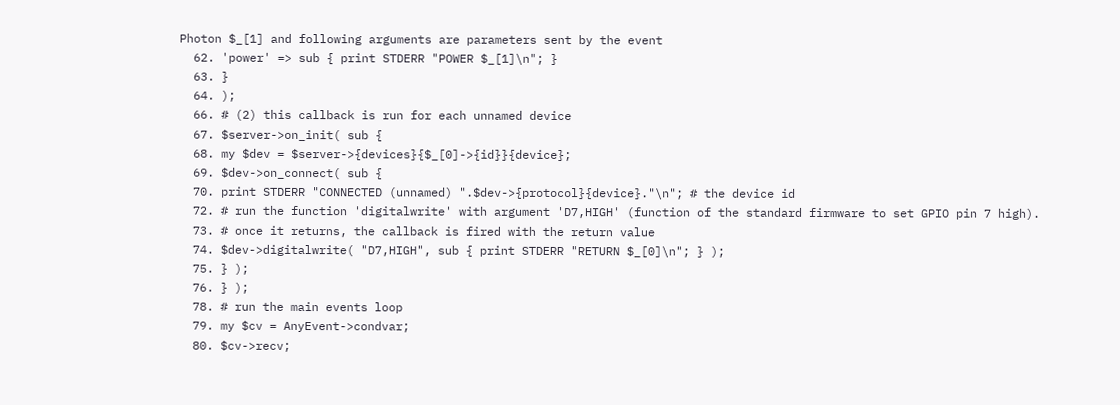Photon $_[1] and following arguments are parameters sent by the event
  62. 'power' => sub { print STDERR "POWER $_[1]\n"; }
  63. }
  64. );
  66. # (2) this callback is run for each unnamed device
  67. $server->on_init( sub {
  68. my $dev = $server->{devices}{$_[0]->{id}}{device};
  69. $dev->on_connect( sub {
  70. print STDERR "CONNECTED (unnamed) ".$dev->{protocol}{device}."\n"; # the device id
  72. # run the function 'digitalwrite' with argument 'D7,HIGH' (function of the standard firmware to set GPIO pin 7 high).
  73. # once it returns, the callback is fired with the return value
  74. $dev->digitalwrite( "D7,HIGH", sub { print STDERR "RETURN $_[0]\n"; } );
  75. } );
  76. } );
  78. # run the main events loop
  79. my $cv = AnyEvent->condvar;
  80. $cv->recv;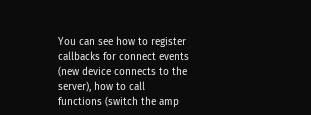You can see how to register callbacks for connect events (new device connects to the server), how to call functions (switch the amp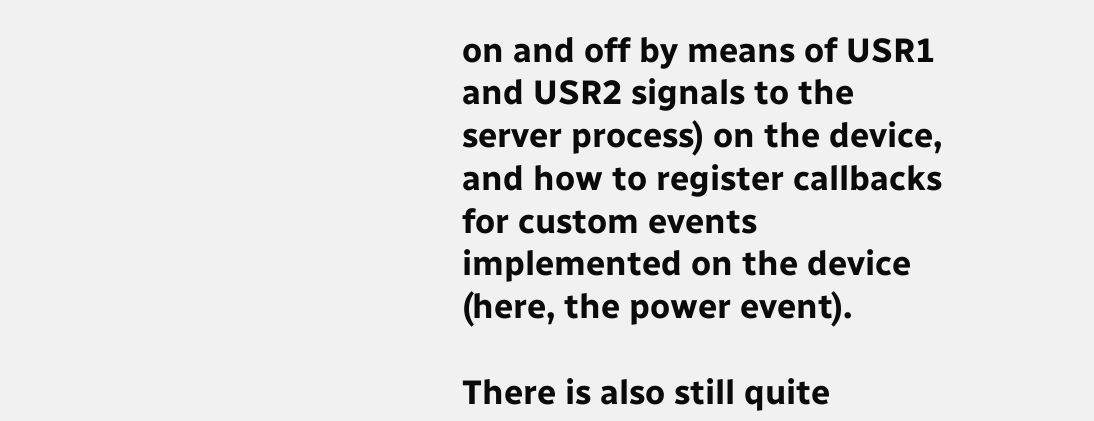on and off by means of USR1 and USR2 signals to the server process) on the device, and how to register callbacks for custom events implemented on the device (here, the power event).

There is also still quite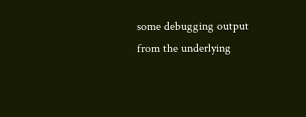some debugging output from the underlying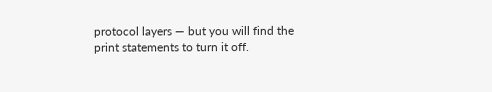protocol layers — but you will find the print statements to turn it off.